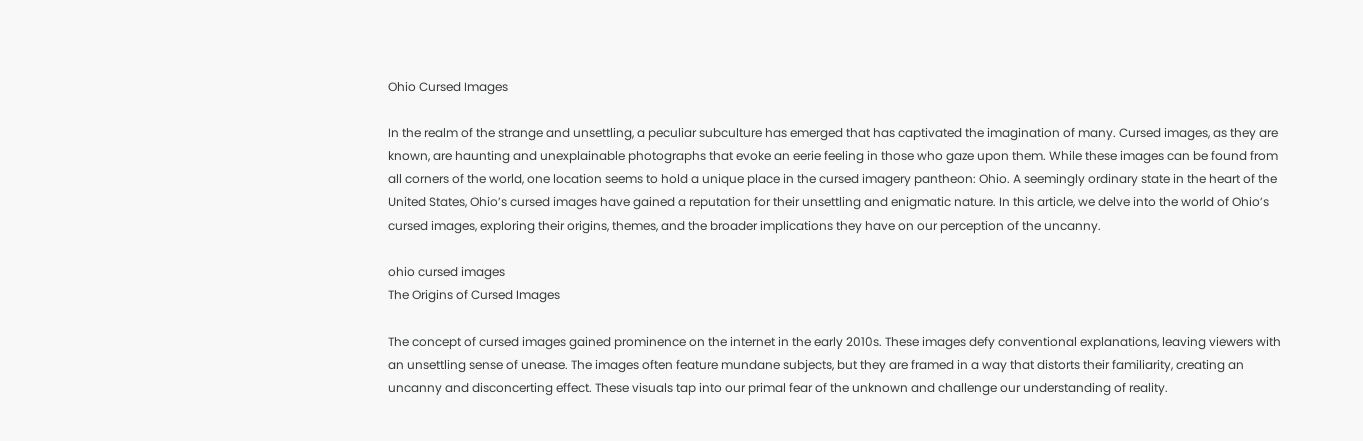Ohio Cursed Images

In the realm of the strange and unsettling, a peculiar subculture has emerged that has captivated the imagination of many. Cursed images, as they are known, are haunting and unexplainable photographs that evoke an eerie feeling in those who gaze upon them. While these images can be found from all corners of the world, one location seems to hold a unique place in the cursed imagery pantheon: Ohio. A seemingly ordinary state in the heart of the United States, Ohio’s cursed images have gained a reputation for their unsettling and enigmatic nature. In this article, we delve into the world of Ohio’s cursed images, exploring their origins, themes, and the broader implications they have on our perception of the uncanny.

ohio cursed images
The Origins of Cursed Images

The concept of cursed images gained prominence on the internet in the early 2010s. These images defy conventional explanations, leaving viewers with an unsettling sense of unease. The images often feature mundane subjects, but they are framed in a way that distorts their familiarity, creating an uncanny and disconcerting effect. These visuals tap into our primal fear of the unknown and challenge our understanding of reality.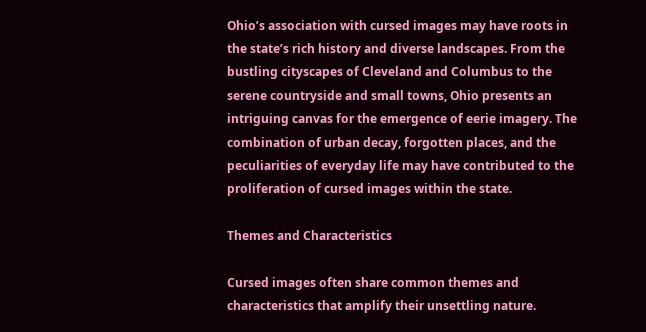Ohio’s association with cursed images may have roots in the state’s rich history and diverse landscapes. From the bustling cityscapes of Cleveland and Columbus to the serene countryside and small towns, Ohio presents an intriguing canvas for the emergence of eerie imagery. The combination of urban decay, forgotten places, and the peculiarities of everyday life may have contributed to the proliferation of cursed images within the state.

Themes and Characteristics

Cursed images often share common themes and characteristics that amplify their unsettling nature.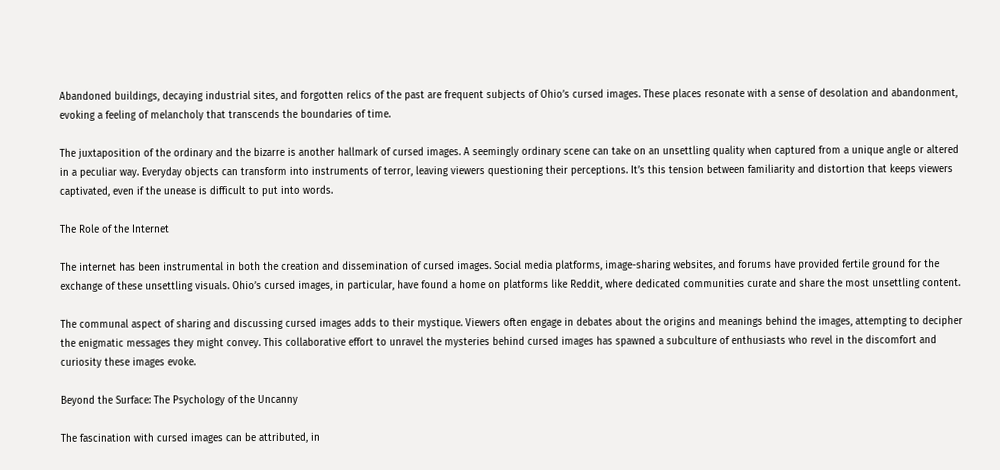Abandoned buildings, decaying industrial sites, and forgotten relics of the past are frequent subjects of Ohio’s cursed images. These places resonate with a sense of desolation and abandonment, evoking a feeling of melancholy that transcends the boundaries of time.

The juxtaposition of the ordinary and the bizarre is another hallmark of cursed images. A seemingly ordinary scene can take on an unsettling quality when captured from a unique angle or altered in a peculiar way. Everyday objects can transform into instruments of terror, leaving viewers questioning their perceptions. It’s this tension between familiarity and distortion that keeps viewers captivated, even if the unease is difficult to put into words.

The Role of the Internet

The internet has been instrumental in both the creation and dissemination of cursed images. Social media platforms, image-sharing websites, and forums have provided fertile ground for the exchange of these unsettling visuals. Ohio’s cursed images, in particular, have found a home on platforms like Reddit, where dedicated communities curate and share the most unsettling content.

The communal aspect of sharing and discussing cursed images adds to their mystique. Viewers often engage in debates about the origins and meanings behind the images, attempting to decipher the enigmatic messages they might convey. This collaborative effort to unravel the mysteries behind cursed images has spawned a subculture of enthusiasts who revel in the discomfort and curiosity these images evoke.

Beyond the Surface: The Psychology of the Uncanny

The fascination with cursed images can be attributed, in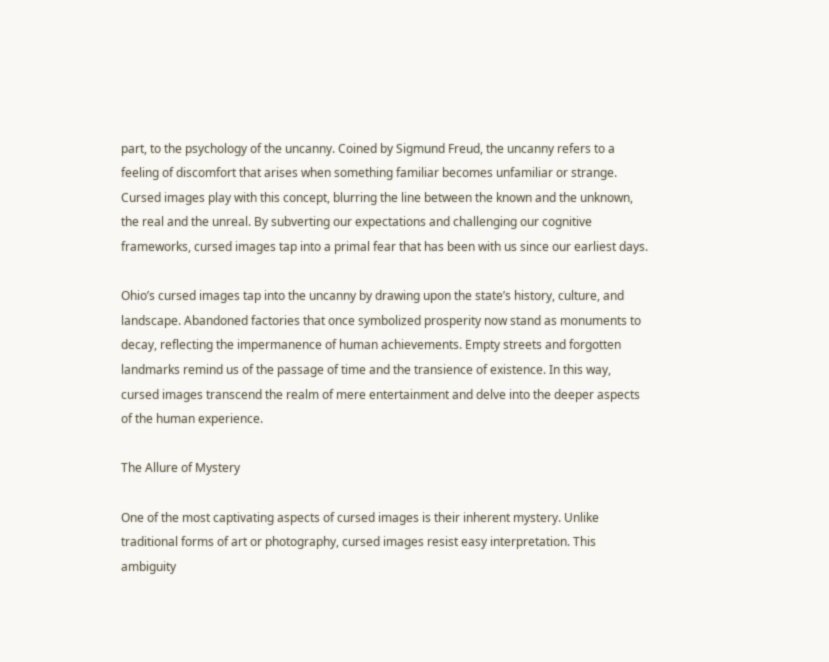part, to the psychology of the uncanny. Coined by Sigmund Freud, the uncanny refers to a feeling of discomfort that arises when something familiar becomes unfamiliar or strange. Cursed images play with this concept, blurring the line between the known and the unknown, the real and the unreal. By subverting our expectations and challenging our cognitive frameworks, cursed images tap into a primal fear that has been with us since our earliest days.

Ohio’s cursed images tap into the uncanny by drawing upon the state’s history, culture, and landscape. Abandoned factories that once symbolized prosperity now stand as monuments to decay, reflecting the impermanence of human achievements. Empty streets and forgotten landmarks remind us of the passage of time and the transience of existence. In this way, cursed images transcend the realm of mere entertainment and delve into the deeper aspects of the human experience.

The Allure of Mystery

One of the most captivating aspects of cursed images is their inherent mystery. Unlike traditional forms of art or photography, cursed images resist easy interpretation. This ambiguity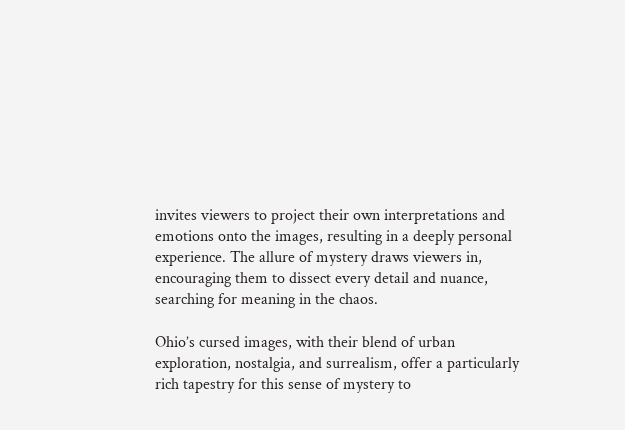invites viewers to project their own interpretations and emotions onto the images, resulting in a deeply personal experience. The allure of mystery draws viewers in, encouraging them to dissect every detail and nuance, searching for meaning in the chaos.

Ohio’s cursed images, with their blend of urban exploration, nostalgia, and surrealism, offer a particularly rich tapestry for this sense of mystery to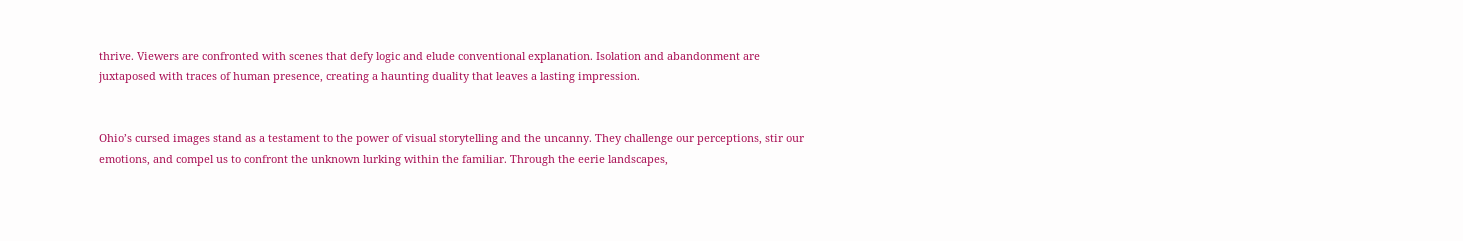thrive. Viewers are confronted with scenes that defy logic and elude conventional explanation. Isolation and abandonment are juxtaposed with traces of human presence, creating a haunting duality that leaves a lasting impression.


Ohio’s cursed images stand as a testament to the power of visual storytelling and the uncanny. They challenge our perceptions, stir our emotions, and compel us to confront the unknown lurking within the familiar. Through the eerie landscapes,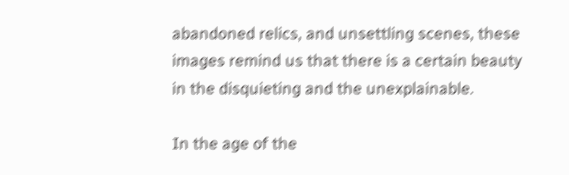abandoned relics, and unsettling scenes, these images remind us that there is a certain beauty in the disquieting and the unexplainable.

In the age of the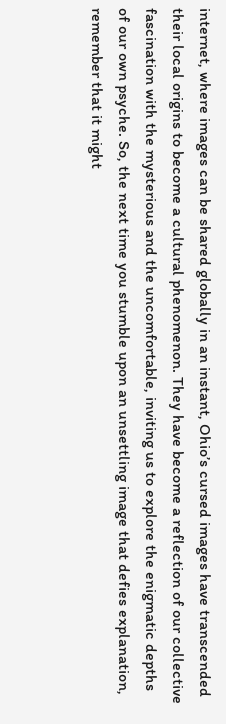internet, where images can be shared globally in an instant, Ohio’s cursed images have transcended their local origins to become a cultural phenomenon. They have become a reflection of our collective fascination with the mysterious and the uncomfortable, inviting us to explore the enigmatic depths of our own psyche. So, the next time you stumble upon an unsettling image that defies explanation, remember that it might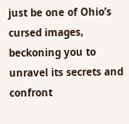just be one of Ohio’s cursed images, beckoning you to unravel its secrets and confront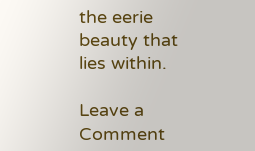the eerie beauty that lies within.

Leave a Comment